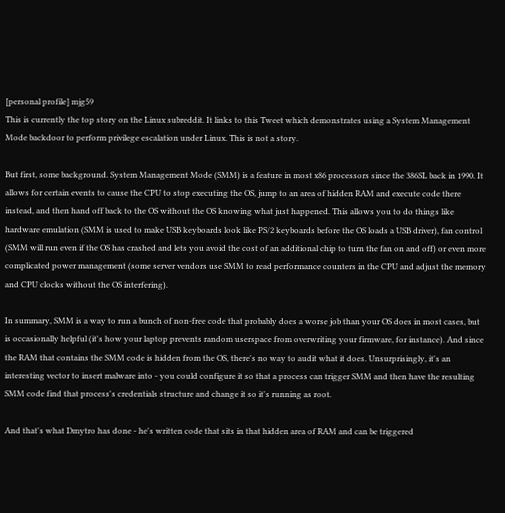[personal profile] mjg59
This is currently the top story on the Linux subreddit. It links to this Tweet which demonstrates using a System Management Mode backdoor to perform privilege escalation under Linux. This is not a story.

But first, some background. System Management Mode (SMM) is a feature in most x86 processors since the 386SL back in 1990. It allows for certain events to cause the CPU to stop executing the OS, jump to an area of hidden RAM and execute code there instead, and then hand off back to the OS without the OS knowing what just happened. This allows you to do things like hardware emulation (SMM is used to make USB keyboards look like PS/2 keyboards before the OS loads a USB driver), fan control (SMM will run even if the OS has crashed and lets you avoid the cost of an additional chip to turn the fan on and off) or even more complicated power management (some server vendors use SMM to read performance counters in the CPU and adjust the memory and CPU clocks without the OS interfering).

In summary, SMM is a way to run a bunch of non-free code that probably does a worse job than your OS does in most cases, but is occasionally helpful (it's how your laptop prevents random userspace from overwriting your firmware, for instance). And since the RAM that contains the SMM code is hidden from the OS, there's no way to audit what it does. Unsurprisingly, it's an interesting vector to insert malware into - you could configure it so that a process can trigger SMM and then have the resulting SMM code find that process's credentials structure and change it so it's running as root.

And that's what Dmytro has done - he's written code that sits in that hidden area of RAM and can be triggered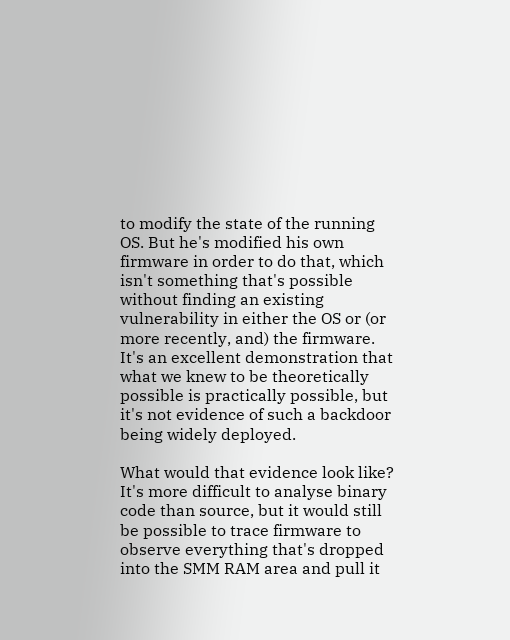to modify the state of the running OS. But he's modified his own firmware in order to do that, which isn't something that's possible without finding an existing vulnerability in either the OS or (or more recently, and) the firmware. It's an excellent demonstration that what we knew to be theoretically possible is practically possible, but it's not evidence of such a backdoor being widely deployed.

What would that evidence look like? It's more difficult to analyse binary code than source, but it would still be possible to trace firmware to observe everything that's dropped into the SMM RAM area and pull it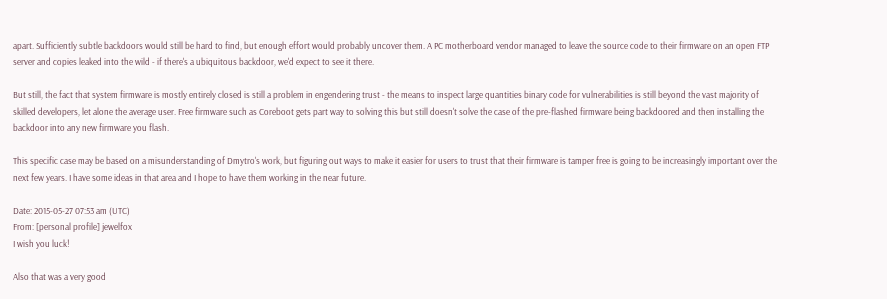apart. Sufficiently subtle backdoors would still be hard to find, but enough effort would probably uncover them. A PC motherboard vendor managed to leave the source code to their firmware on an open FTP server and copies leaked into the wild - if there's a ubiquitous backdoor, we'd expect to see it there.

But still, the fact that system firmware is mostly entirely closed is still a problem in engendering trust - the means to inspect large quantities binary code for vulnerabilities is still beyond the vast majority of skilled developers, let alone the average user. Free firmware such as Coreboot gets part way to solving this but still doesn't solve the case of the pre-flashed firmware being backdoored and then installing the backdoor into any new firmware you flash.

This specific case may be based on a misunderstanding of Dmytro's work, but figuring out ways to make it easier for users to trust that their firmware is tamper free is going to be increasingly important over the next few years. I have some ideas in that area and I hope to have them working in the near future.

Date: 2015-05-27 07:53 am (UTC)
From: [personal profile] jewelfox
I wish you luck!

Also that was a very good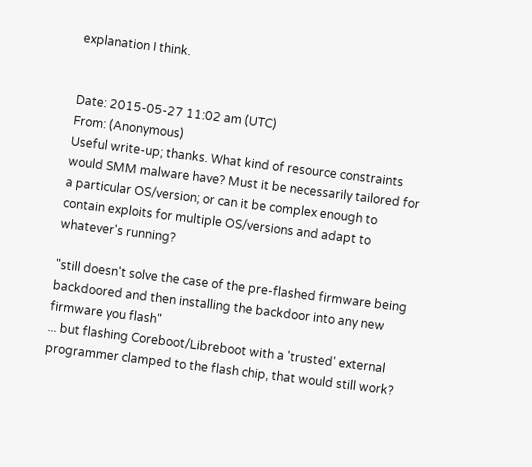explanation I think.


Date: 2015-05-27 11:02 am (UTC)
From: (Anonymous)
Useful write-up; thanks. What kind of resource constraints would SMM malware have? Must it be necessarily tailored for a particular OS/version; or can it be complex enough to contain exploits for multiple OS/versions and adapt to whatever's running?

"still doesn't solve the case of the pre-flashed firmware being backdoored and then installing the backdoor into any new firmware you flash"
... but flashing Coreboot/Libreboot with a 'trusted' external programmer clamped to the flash chip, that would still work?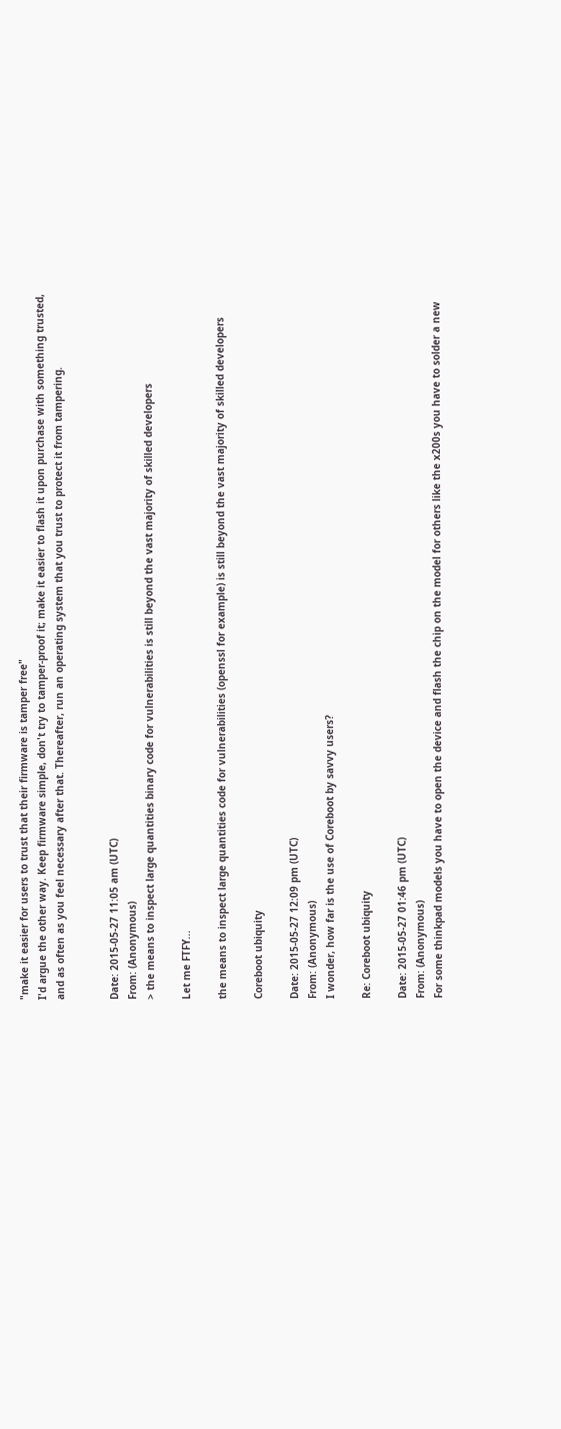"make it easier for users to trust that their firmware is tamper free"
I'd argue the other way. Keep firmware simple, don't try to tamper-proof it; make it easier to flash it upon purchase with something trusted, and as often as you feel necessary after that. Thereafter, run an operating system that you trust to protect it from tampering.


Date: 2015-05-27 11:05 am (UTC)
From: (Anonymous)
> the means to inspect large quantities binary code for vulnerabilities is still beyond the vast majority of skilled developers

Let me FTFY...

the means to inspect large quantities code for vulnerabilities (openssl for example) is still beyond the vast majority of skilled developers

Coreboot ubiquity

Date: 2015-05-27 12:09 pm (UTC)
From: (Anonymous)
I wonder, how far is the use of Coreboot by savvy users?

Re: Coreboot ubiquity

Date: 2015-05-27 01:46 pm (UTC)
From: (Anonymous)
For some thinkpad models you have to open the device and flash the chip on the model for others like the x200s you have to solder a new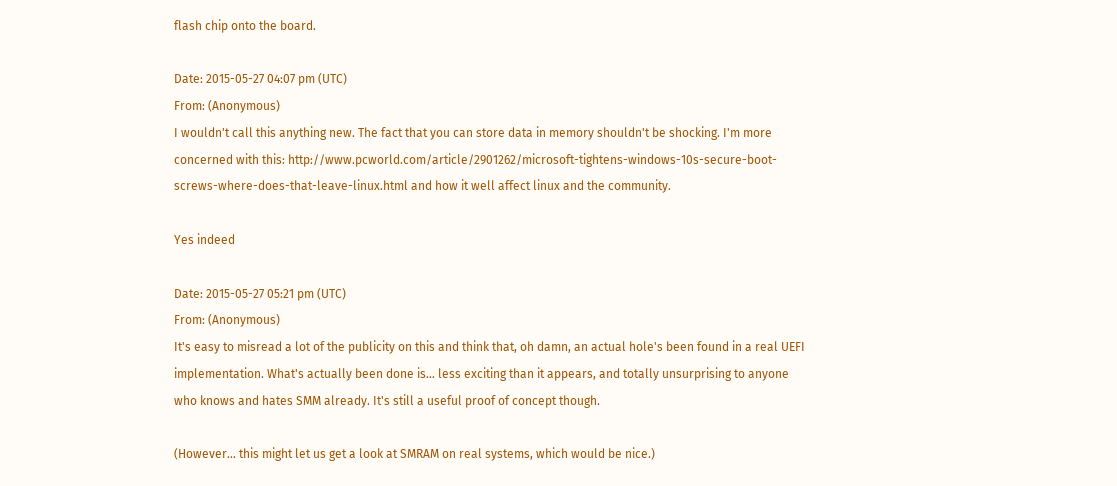flash chip onto the board.

Date: 2015-05-27 04:07 pm (UTC)
From: (Anonymous)
I wouldn't call this anything new. The fact that you can store data in memory shouldn't be shocking. I'm more concerned with this: http://www.pcworld.com/article/2901262/microsoft-tightens-windows-10s-secure-boot-screws-where-does-that-leave-linux.html and how it well affect linux and the community.

Yes indeed

Date: 2015-05-27 05:21 pm (UTC)
From: (Anonymous)
It's easy to misread a lot of the publicity on this and think that, oh damn, an actual hole's been found in a real UEFI implementation. What's actually been done is... less exciting than it appears, and totally unsurprising to anyone who knows and hates SMM already. It's still a useful proof of concept though.

(However... this might let us get a look at SMRAM on real systems, which would be nice.)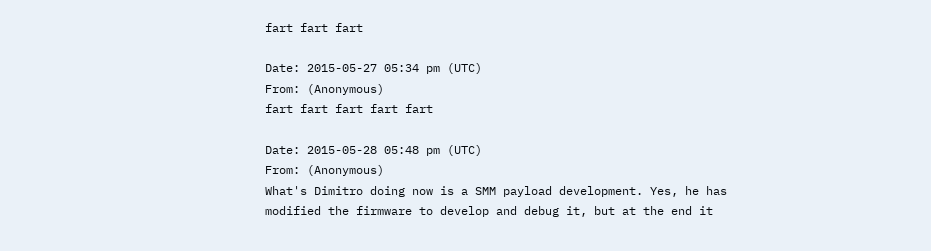fart fart fart

Date: 2015-05-27 05:34 pm (UTC)
From: (Anonymous)
fart fart fart fart fart

Date: 2015-05-28 05:48 pm (UTC)
From: (Anonymous)
What's Dimitro doing now is a SMM payload development. Yes, he has modified the firmware to develop and debug it, but at the end it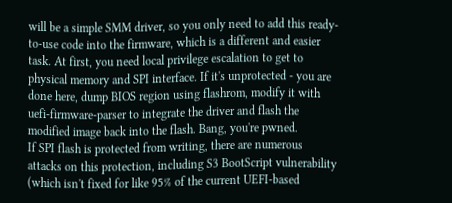will be a simple SMM driver, so you only need to add this ready-to-use code into the firmware, which is a different and easier task. At first, you need local privilege escalation to get to physical memory and SPI interface. If it's unprotected - you are done here, dump BIOS region using flashrom, modify it with uefi-firmware-parser to integrate the driver and flash the modified image back into the flash. Bang, you're pwned.
If SPI flash is protected from writing, there are numerous attacks on this protection, including S3 BootScript vulnerability (which isn't fixed for like 95% of the current UEFI-based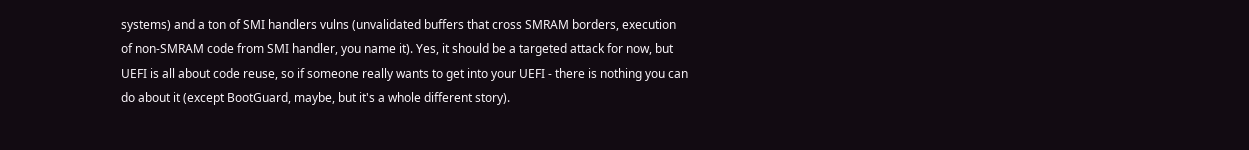systems) and a ton of SMI handlers vulns (unvalidated buffers that cross SMRAM borders, execution of non-SMRAM code from SMI handler, you name it). Yes, it should be a targeted attack for now, but UEFI is all about code reuse, so if someone really wants to get into your UEFI - there is nothing you can do about it (except BootGuard, maybe, but it's a whole different story).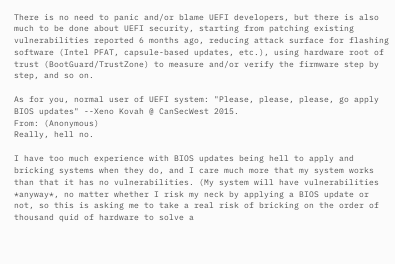There is no need to panic and/or blame UEFI developers, but there is also much to be done about UEFI security, starting from patching existing vulnerabilities reported 6 months ago, reducing attack surface for flashing software (Intel PFAT, capsule-based updates, etc.), using hardware root of trust (BootGuard/TrustZone) to measure and/or verify the firmware step by step, and so on.

As for you, normal user of UEFI system: "Please, please, please, go apply BIOS updates" --Xeno Kovah @ CanSecWest 2015.
From: (Anonymous)
Really, hell no.

I have too much experience with BIOS updates being hell to apply and bricking systems when they do, and I care much more that my system works than that it has no vulnerabilities. (My system will have vulnerabilities *anyway*, no matter whether I risk my neck by applying a BIOS update or not, so this is asking me to take a real risk of bricking on the order of thousand quid of hardware to solve a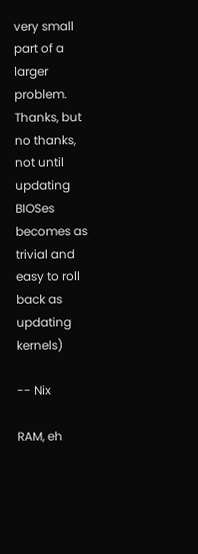very small part of a larger problem. Thanks, but no thanks, not until updating BIOSes becomes as trivial and easy to roll back as updating kernels)

-- Nix

RAM, eh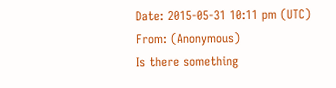Date: 2015-05-31 10:11 pm (UTC)
From: (Anonymous)
Is there something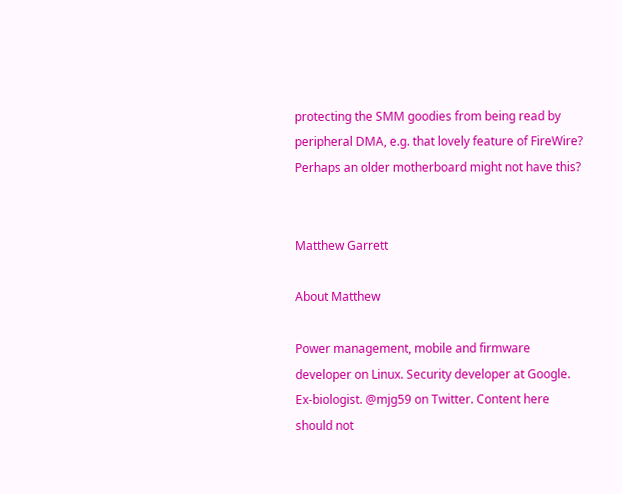protecting the SMM goodies from being read by peripheral DMA, e.g. that lovely feature of FireWire? Perhaps an older motherboard might not have this?


Matthew Garrett

About Matthew

Power management, mobile and firmware developer on Linux. Security developer at Google. Ex-biologist. @mjg59 on Twitter. Content here should not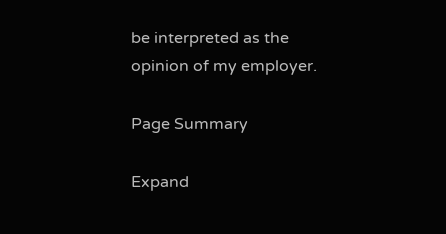be interpreted as the opinion of my employer.

Page Summary

Expand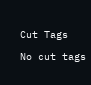Cut Tags

No cut tags